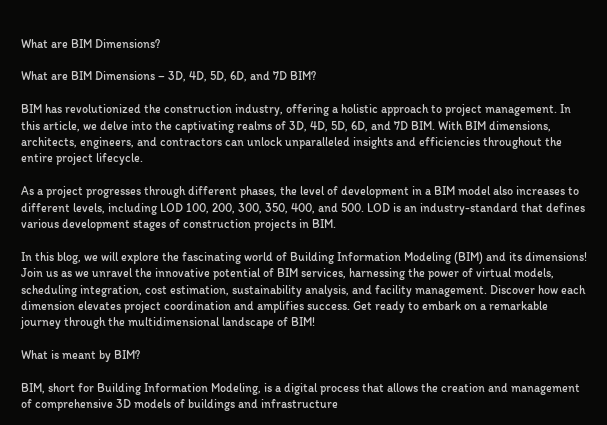What are BIM Dimensions?

What are BIM Dimensions – 3D, 4D, 5D, 6D, and 7D BIM?

BIM has revolutionized the construction industry, offering a holistic approach to project management. In this article, we delve into the captivating realms of 3D, 4D, 5D, 6D, and 7D BIM. With BIM dimensions, architects, engineers, and contractors can unlock unparalleled insights and efficiencies throughout the entire project lifecycle.

As a project progresses through different phases, the level of development in a BIM model also increases to different levels, including LOD 100, 200, 300, 350, 400, and 500. LOD is an industry-standard that defines various development stages of construction projects in BIM.

In this blog, we will explore the fascinating world of Building Information Modeling (BIM) and its dimensions! Join us as we unravel the innovative potential of BIM services, harnessing the power of virtual models, scheduling integration, cost estimation, sustainability analysis, and facility management. Discover how each dimension elevates project coordination and amplifies success. Get ready to embark on a remarkable journey through the multidimensional landscape of BIM!

What is meant by BIM?

BIM, short for Building Information Modeling, is a digital process that allows the creation and management of comprehensive 3D models of buildings and infrastructure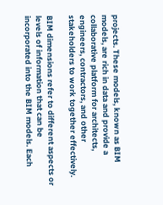projects. These models, known as BIM models, are rich in data and provide a collaborative platform for architects, engineers, contractors, and other stakeholders to work together effectively.

BIM dimensions refer to different aspects or levels of information that can be incorporated into the BIM models. Each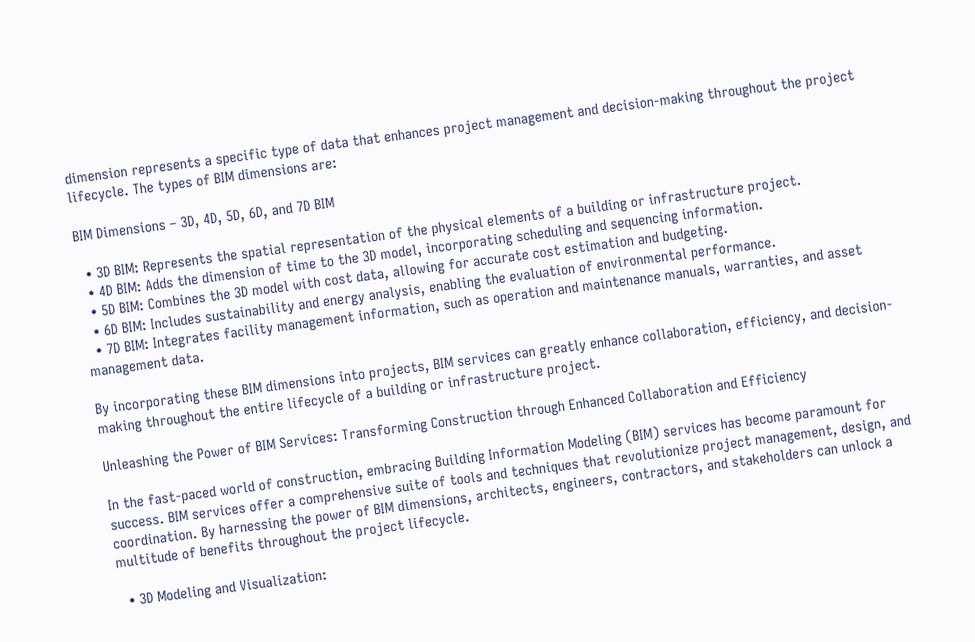dimension represents a specific type of data that enhances project management and decision-making throughout the project lifecycle. The types of BIM dimensions are:

BIM Dimensions – 3D, 4D, 5D, 6D, and 7D BIM

  • 3D BIM: Represents the spatial representation of the physical elements of a building or infrastructure project.
  • 4D BIM: Adds the dimension of time to the 3D model, incorporating scheduling and sequencing information.
  • 5D BIM: Combines the 3D model with cost data, allowing for accurate cost estimation and budgeting.
  • 6D BIM: Includes sustainability and energy analysis, enabling the evaluation of environmental performance.
  • 7D BIM: Integrates facility management information, such as operation and maintenance manuals, warranties, and asset management data.

By incorporating these BIM dimensions into projects, BIM services can greatly enhance collaboration, efficiency, and decision-making throughout the entire lifecycle of a building or infrastructure project.

Unleashing the Power of BIM Services: Transforming Construction through Enhanced Collaboration and Efficiency

In the fast-paced world of construction, embracing Building Information Modeling (BIM) services has become paramount for success. BIM services offer a comprehensive suite of tools and techniques that revolutionize project management, design, and coordination. By harnessing the power of BIM dimensions, architects, engineers, contractors, and stakeholders can unlock a multitude of benefits throughout the project lifecycle.

  • 3D Modeling and Visualization: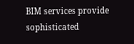BIM services provide sophisticated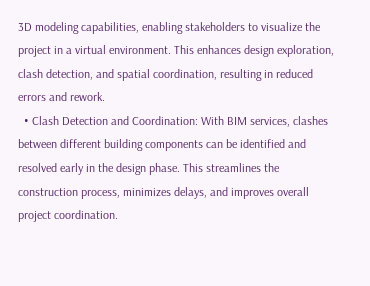3D modeling capabilities, enabling stakeholders to visualize the project in a virtual environment. This enhances design exploration, clash detection, and spatial coordination, resulting in reduced errors and rework.
  • Clash Detection and Coordination: With BIM services, clashes between different building components can be identified and resolved early in the design phase. This streamlines the construction process, minimizes delays, and improves overall project coordination.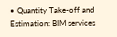• Quantity Take-off and Estimation: BIM services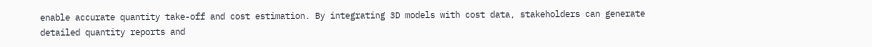enable accurate quantity take-off and cost estimation. By integrating 3D models with cost data, stakeholders can generate detailed quantity reports and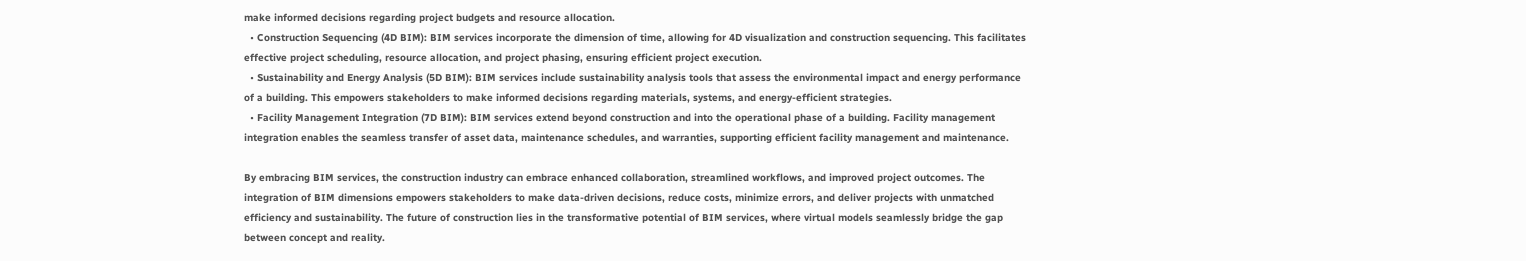make informed decisions regarding project budgets and resource allocation.
  • Construction Sequencing (4D BIM): BIM services incorporate the dimension of time, allowing for 4D visualization and construction sequencing. This facilitates effective project scheduling, resource allocation, and project phasing, ensuring efficient project execution.
  • Sustainability and Energy Analysis (5D BIM): BIM services include sustainability analysis tools that assess the environmental impact and energy performance of a building. This empowers stakeholders to make informed decisions regarding materials, systems, and energy-efficient strategies.
  • Facility Management Integration (7D BIM): BIM services extend beyond construction and into the operational phase of a building. Facility management integration enables the seamless transfer of asset data, maintenance schedules, and warranties, supporting efficient facility management and maintenance.

By embracing BIM services, the construction industry can embrace enhanced collaboration, streamlined workflows, and improved project outcomes. The integration of BIM dimensions empowers stakeholders to make data-driven decisions, reduce costs, minimize errors, and deliver projects with unmatched efficiency and sustainability. The future of construction lies in the transformative potential of BIM services, where virtual models seamlessly bridge the gap between concept and reality.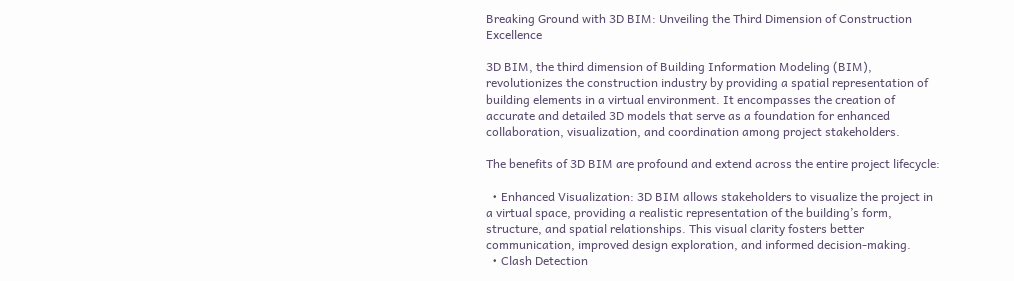Breaking Ground with 3D BIM: Unveiling the Third Dimension of Construction Excellence

3D BIM, the third dimension of Building Information Modeling (BIM), revolutionizes the construction industry by providing a spatial representation of building elements in a virtual environment. It encompasses the creation of accurate and detailed 3D models that serve as a foundation for enhanced collaboration, visualization, and coordination among project stakeholders.

The benefits of 3D BIM are profound and extend across the entire project lifecycle:

  • Enhanced Visualization: 3D BIM allows stakeholders to visualize the project in a virtual space, providing a realistic representation of the building’s form, structure, and spatial relationships. This visual clarity fosters better communication, improved design exploration, and informed decision-making.
  • Clash Detection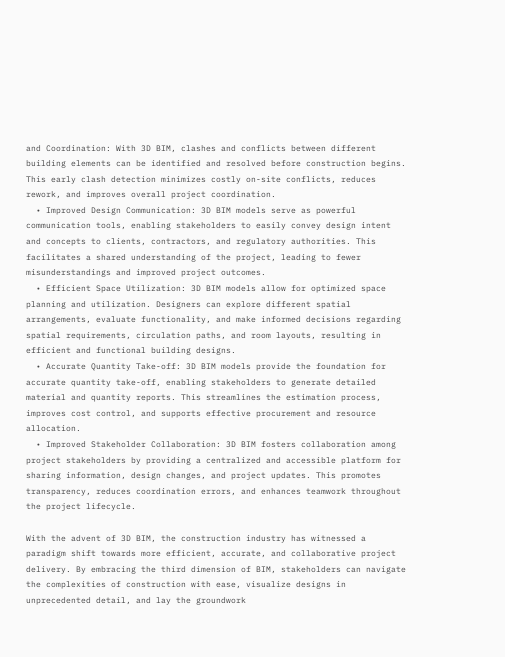and Coordination: With 3D BIM, clashes and conflicts between different building elements can be identified and resolved before construction begins. This early clash detection minimizes costly on-site conflicts, reduces rework, and improves overall project coordination.
  • Improved Design Communication: 3D BIM models serve as powerful communication tools, enabling stakeholders to easily convey design intent and concepts to clients, contractors, and regulatory authorities. This facilitates a shared understanding of the project, leading to fewer misunderstandings and improved project outcomes.
  • Efficient Space Utilization: 3D BIM models allow for optimized space planning and utilization. Designers can explore different spatial arrangements, evaluate functionality, and make informed decisions regarding spatial requirements, circulation paths, and room layouts, resulting in efficient and functional building designs.
  • Accurate Quantity Take-off: 3D BIM models provide the foundation for accurate quantity take-off, enabling stakeholders to generate detailed material and quantity reports. This streamlines the estimation process, improves cost control, and supports effective procurement and resource allocation.
  • Improved Stakeholder Collaboration: 3D BIM fosters collaboration among project stakeholders by providing a centralized and accessible platform for sharing information, design changes, and project updates. This promotes transparency, reduces coordination errors, and enhances teamwork throughout the project lifecycle.

With the advent of 3D BIM, the construction industry has witnessed a paradigm shift towards more efficient, accurate, and collaborative project delivery. By embracing the third dimension of BIM, stakeholders can navigate the complexities of construction with ease, visualize designs in unprecedented detail, and lay the groundwork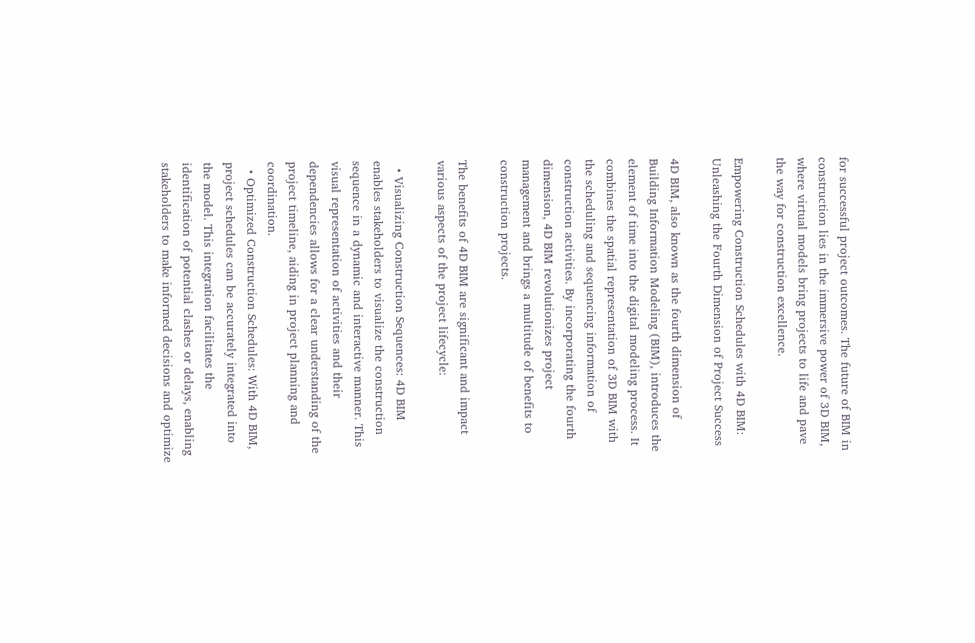for successful project outcomes. The future of BIM in construction lies in the immersive power of 3D BIM, where virtual models bring projects to life and pave the way for construction excellence.

Empowering Construction Schedules with 4D BIM: Unleashing the Fourth Dimension of Project Success

4D BIM, also known as the fourth dimension of Building Information Modeling (BIM), introduces the element of time into the digital modeling process. It combines the spatial representation of 3D BIM with the scheduling and sequencing information of construction activities. By incorporating the fourth dimension, 4D BIM revolutionizes project management and brings a multitude of benefits to construction projects.

The benefits of 4D BIM are significant and impact various aspects of the project lifecycle:

  • Visualizing Construction Sequences: 4D BIM enables stakeholders to visualize the construction sequence in a dynamic and interactive manner. This visual representation of activities and their dependencies allows for a clear understanding of the project timeline, aiding in project planning and coordination.
  • Optimized Construction Schedules: With 4D BIM, project schedules can be accurately integrated into the model. This integration facilitates the identification of potential clashes or delays, enabling stakeholders to make informed decisions and optimize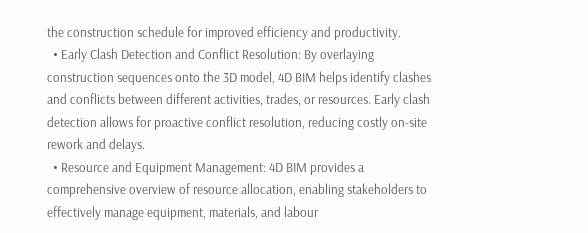the construction schedule for improved efficiency and productivity.
  • Early Clash Detection and Conflict Resolution: By overlaying construction sequences onto the 3D model, 4D BIM helps identify clashes and conflicts between different activities, trades, or resources. Early clash detection allows for proactive conflict resolution, reducing costly on-site rework and delays.
  • Resource and Equipment Management: 4D BIM provides a comprehensive overview of resource allocation, enabling stakeholders to effectively manage equipment, materials, and labour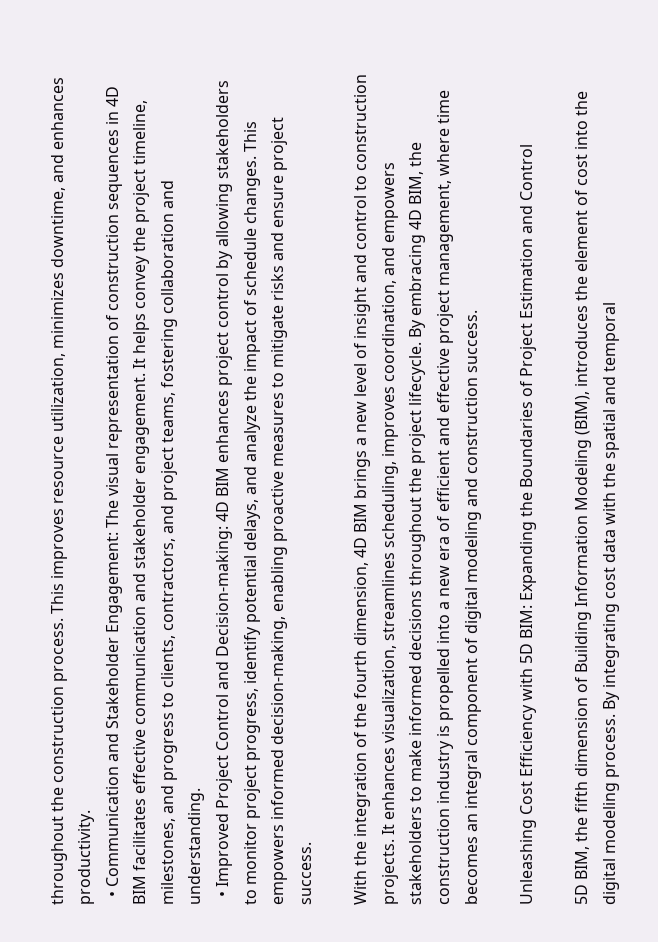throughout the construction process. This improves resource utilization, minimizes downtime, and enhances productivity.
  • Communication and Stakeholder Engagement: The visual representation of construction sequences in 4D BIM facilitates effective communication and stakeholder engagement. It helps convey the project timeline, milestones, and progress to clients, contractors, and project teams, fostering collaboration and understanding.
  • Improved Project Control and Decision-making: 4D BIM enhances project control by allowing stakeholders to monitor project progress, identify potential delays, and analyze the impact of schedule changes. This empowers informed decision-making, enabling proactive measures to mitigate risks and ensure project success.

With the integration of the fourth dimension, 4D BIM brings a new level of insight and control to construction projects. It enhances visualization, streamlines scheduling, improves coordination, and empowers stakeholders to make informed decisions throughout the project lifecycle. By embracing 4D BIM, the construction industry is propelled into a new era of efficient and effective project management, where time becomes an integral component of digital modeling and construction success.

Unleashing Cost Efficiency with 5D BIM: Expanding the Boundaries of Project Estimation and Control

5D BIM, the fifth dimension of Building Information Modeling (BIM), introduces the element of cost into the digital modeling process. By integrating cost data with the spatial and temporal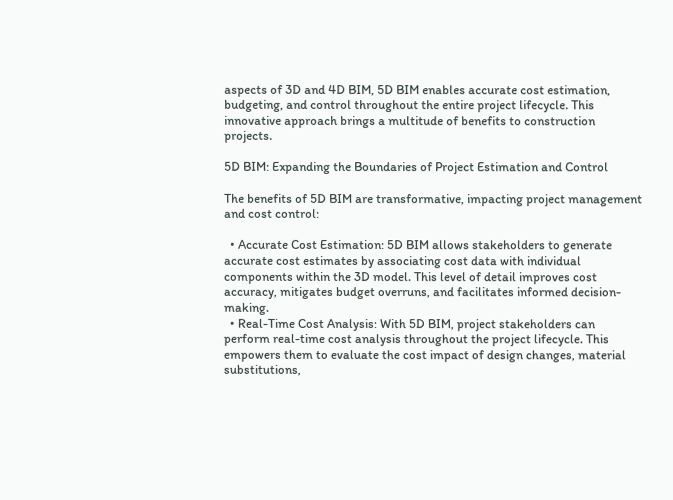aspects of 3D and 4D BIM, 5D BIM enables accurate cost estimation, budgeting, and control throughout the entire project lifecycle. This innovative approach brings a multitude of benefits to construction projects.

5D BIM: Expanding the Boundaries of Project Estimation and Control

The benefits of 5D BIM are transformative, impacting project management and cost control:

  • Accurate Cost Estimation: 5D BIM allows stakeholders to generate accurate cost estimates by associating cost data with individual components within the 3D model. This level of detail improves cost accuracy, mitigates budget overruns, and facilitates informed decision-making.
  • Real-Time Cost Analysis: With 5D BIM, project stakeholders can perform real-time cost analysis throughout the project lifecycle. This empowers them to evaluate the cost impact of design changes, material substitutions,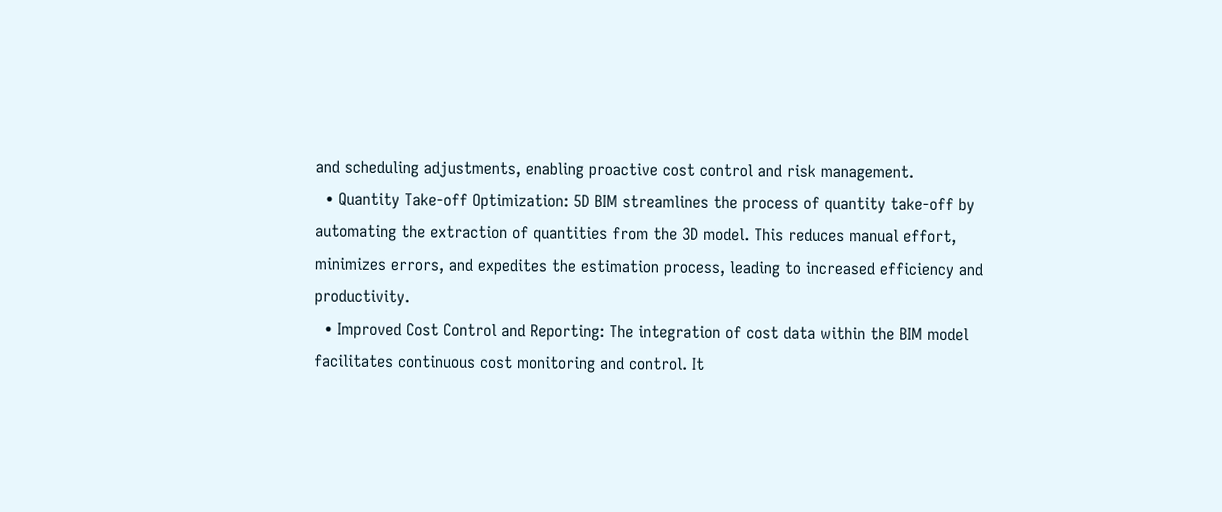and scheduling adjustments, enabling proactive cost control and risk management.
  • Quantity Take-off Optimization: 5D BIM streamlines the process of quantity take-off by automating the extraction of quantities from the 3D model. This reduces manual effort, minimizes errors, and expedites the estimation process, leading to increased efficiency and productivity.
  • Improved Cost Control and Reporting: The integration of cost data within the BIM model facilitates continuous cost monitoring and control. It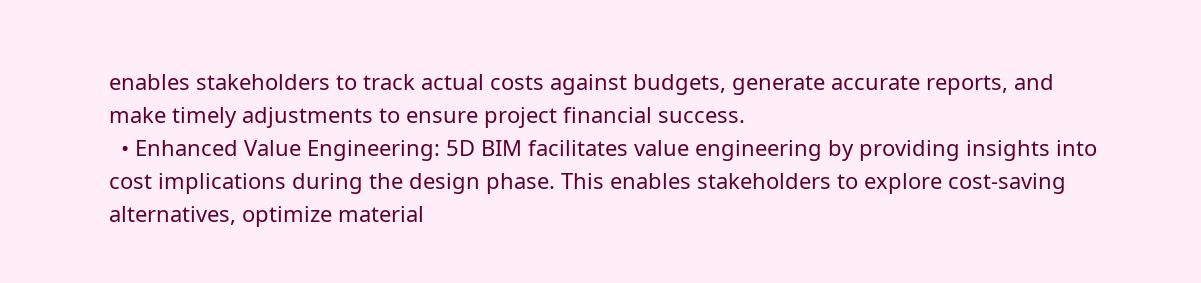enables stakeholders to track actual costs against budgets, generate accurate reports, and make timely adjustments to ensure project financial success.
  • Enhanced Value Engineering: 5D BIM facilitates value engineering by providing insights into cost implications during the design phase. This enables stakeholders to explore cost-saving alternatives, optimize material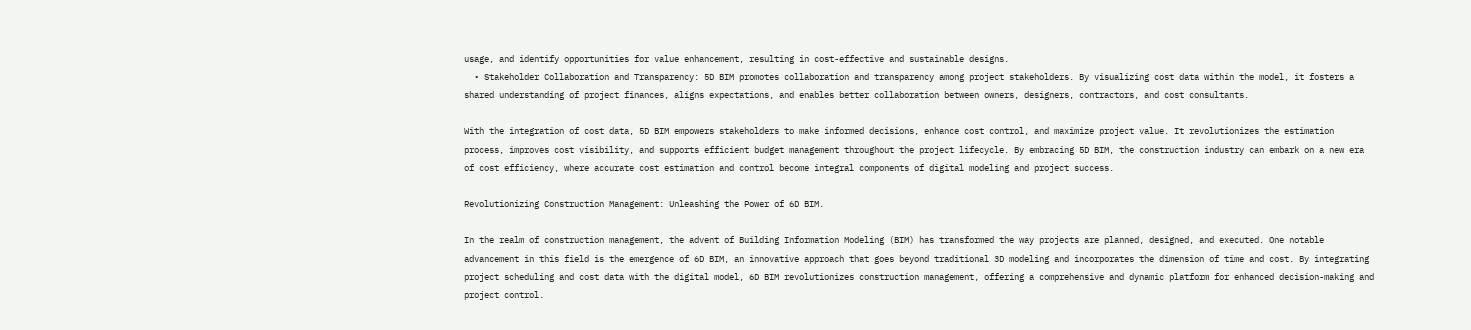usage, and identify opportunities for value enhancement, resulting in cost-effective and sustainable designs.
  • Stakeholder Collaboration and Transparency: 5D BIM promotes collaboration and transparency among project stakeholders. By visualizing cost data within the model, it fosters a shared understanding of project finances, aligns expectations, and enables better collaboration between owners, designers, contractors, and cost consultants.

With the integration of cost data, 5D BIM empowers stakeholders to make informed decisions, enhance cost control, and maximize project value. It revolutionizes the estimation process, improves cost visibility, and supports efficient budget management throughout the project lifecycle. By embracing 5D BIM, the construction industry can embark on a new era of cost efficiency, where accurate cost estimation and control become integral components of digital modeling and project success.

Revolutionizing Construction Management: Unleashing the Power of 6D BIM.

In the realm of construction management, the advent of Building Information Modeling (BIM) has transformed the way projects are planned, designed, and executed. One notable advancement in this field is the emergence of 6D BIM, an innovative approach that goes beyond traditional 3D modeling and incorporates the dimension of time and cost. By integrating project scheduling and cost data with the digital model, 6D BIM revolutionizes construction management, offering a comprehensive and dynamic platform for enhanced decision-making and project control.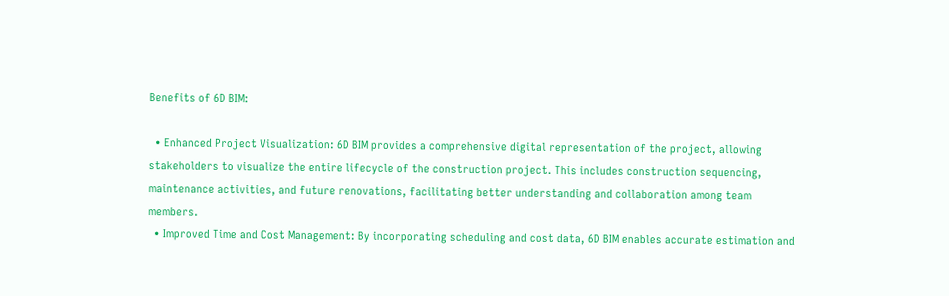Benefits of 6D BIM:

  • Enhanced Project Visualization: 6D BIM provides a comprehensive digital representation of the project, allowing stakeholders to visualize the entire lifecycle of the construction project. This includes construction sequencing, maintenance activities, and future renovations, facilitating better understanding and collaboration among team members.
  • Improved Time and Cost Management: By incorporating scheduling and cost data, 6D BIM enables accurate estimation and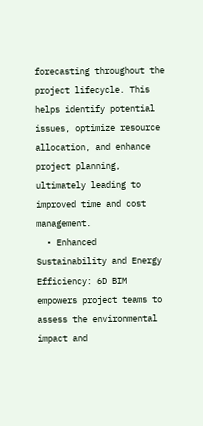forecasting throughout the project lifecycle. This helps identify potential issues, optimize resource allocation, and enhance project planning, ultimately leading to improved time and cost management.
  • Enhanced Sustainability and Energy Efficiency: 6D BIM empowers project teams to assess the environmental impact and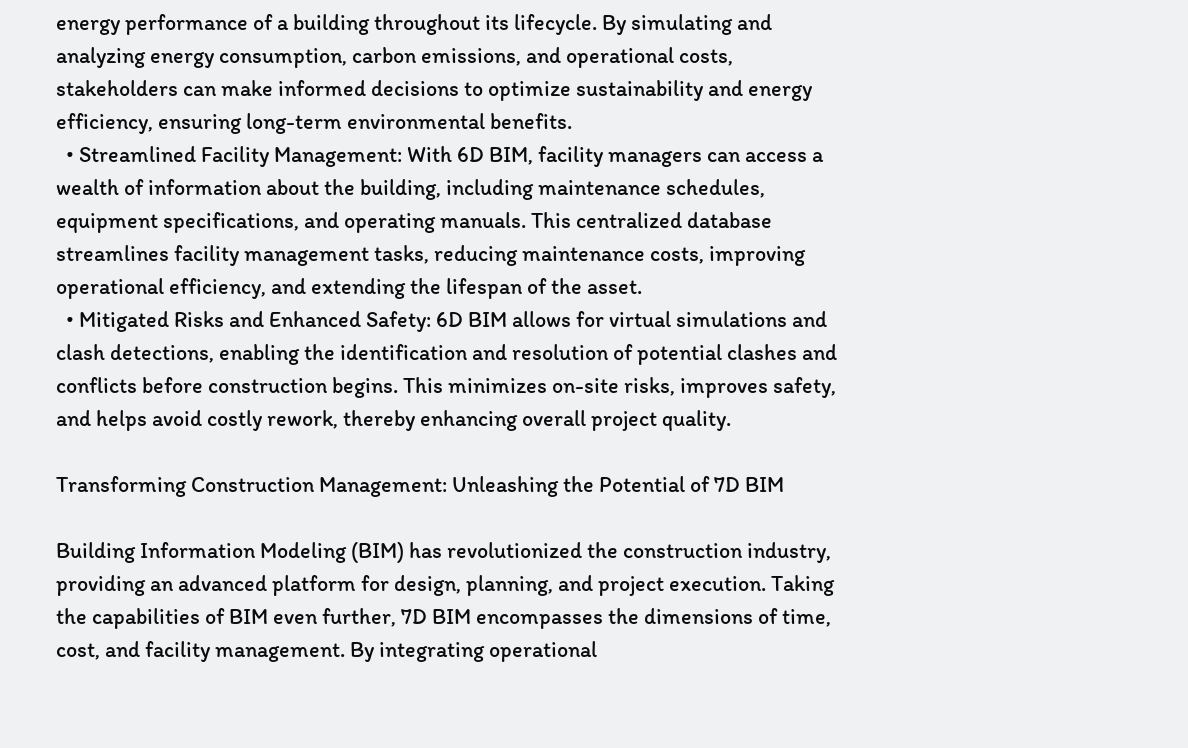energy performance of a building throughout its lifecycle. By simulating and analyzing energy consumption, carbon emissions, and operational costs, stakeholders can make informed decisions to optimize sustainability and energy efficiency, ensuring long-term environmental benefits.
  • Streamlined Facility Management: With 6D BIM, facility managers can access a wealth of information about the building, including maintenance schedules, equipment specifications, and operating manuals. This centralized database streamlines facility management tasks, reducing maintenance costs, improving operational efficiency, and extending the lifespan of the asset.
  • Mitigated Risks and Enhanced Safety: 6D BIM allows for virtual simulations and clash detections, enabling the identification and resolution of potential clashes and conflicts before construction begins. This minimizes on-site risks, improves safety, and helps avoid costly rework, thereby enhancing overall project quality.

Transforming Construction Management: Unleashing the Potential of 7D BIM

Building Information Modeling (BIM) has revolutionized the construction industry, providing an advanced platform for design, planning, and project execution. Taking the capabilities of BIM even further, 7D BIM encompasses the dimensions of time, cost, and facility management. By integrating operational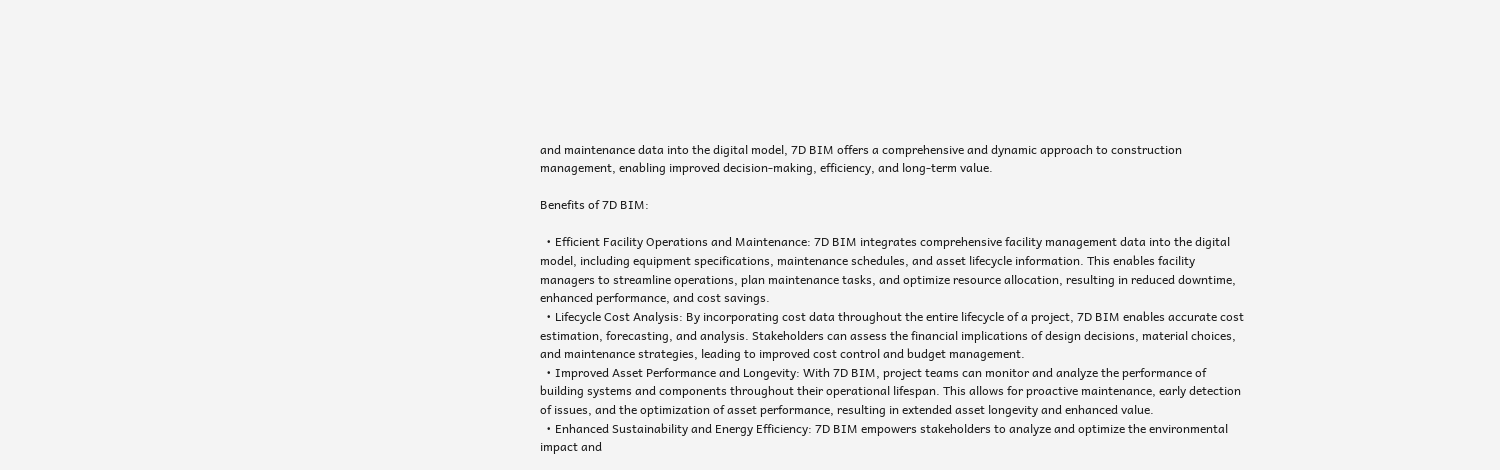and maintenance data into the digital model, 7D BIM offers a comprehensive and dynamic approach to construction management, enabling improved decision-making, efficiency, and long-term value.

Benefits of 7D BIM:

  • Efficient Facility Operations and Maintenance: 7D BIM integrates comprehensive facility management data into the digital model, including equipment specifications, maintenance schedules, and asset lifecycle information. This enables facility managers to streamline operations, plan maintenance tasks, and optimize resource allocation, resulting in reduced downtime, enhanced performance, and cost savings.
  • Lifecycle Cost Analysis: By incorporating cost data throughout the entire lifecycle of a project, 7D BIM enables accurate cost estimation, forecasting, and analysis. Stakeholders can assess the financial implications of design decisions, material choices, and maintenance strategies, leading to improved cost control and budget management.
  • Improved Asset Performance and Longevity: With 7D BIM, project teams can monitor and analyze the performance of building systems and components throughout their operational lifespan. This allows for proactive maintenance, early detection of issues, and the optimization of asset performance, resulting in extended asset longevity and enhanced value.
  • Enhanced Sustainability and Energy Efficiency: 7D BIM empowers stakeholders to analyze and optimize the environmental impact and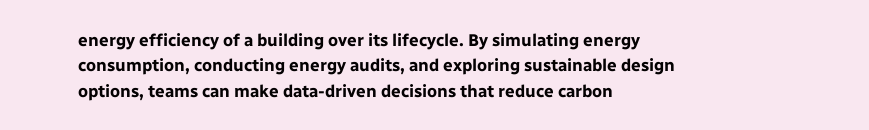energy efficiency of a building over its lifecycle. By simulating energy consumption, conducting energy audits, and exploring sustainable design options, teams can make data-driven decisions that reduce carbon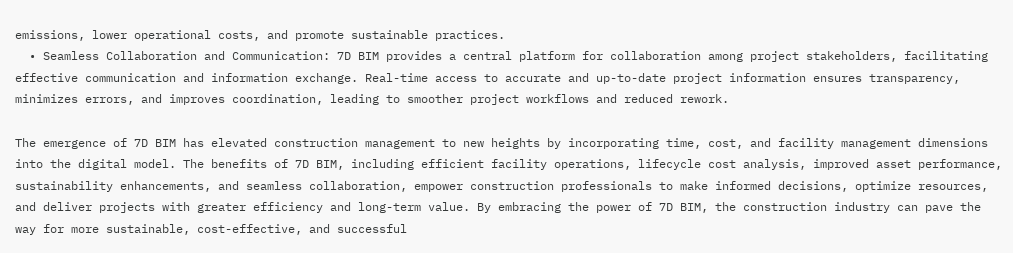emissions, lower operational costs, and promote sustainable practices.
  • Seamless Collaboration and Communication: 7D BIM provides a central platform for collaboration among project stakeholders, facilitating effective communication and information exchange. Real-time access to accurate and up-to-date project information ensures transparency, minimizes errors, and improves coordination, leading to smoother project workflows and reduced rework.

The emergence of 7D BIM has elevated construction management to new heights by incorporating time, cost, and facility management dimensions into the digital model. The benefits of 7D BIM, including efficient facility operations, lifecycle cost analysis, improved asset performance, sustainability enhancements, and seamless collaboration, empower construction professionals to make informed decisions, optimize resources, and deliver projects with greater efficiency and long-term value. By embracing the power of 7D BIM, the construction industry can pave the way for more sustainable, cost-effective, and successful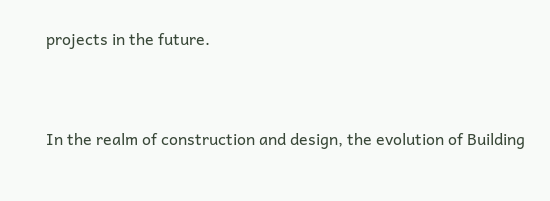projects in the future.


In the realm of construction and design, the evolution of Building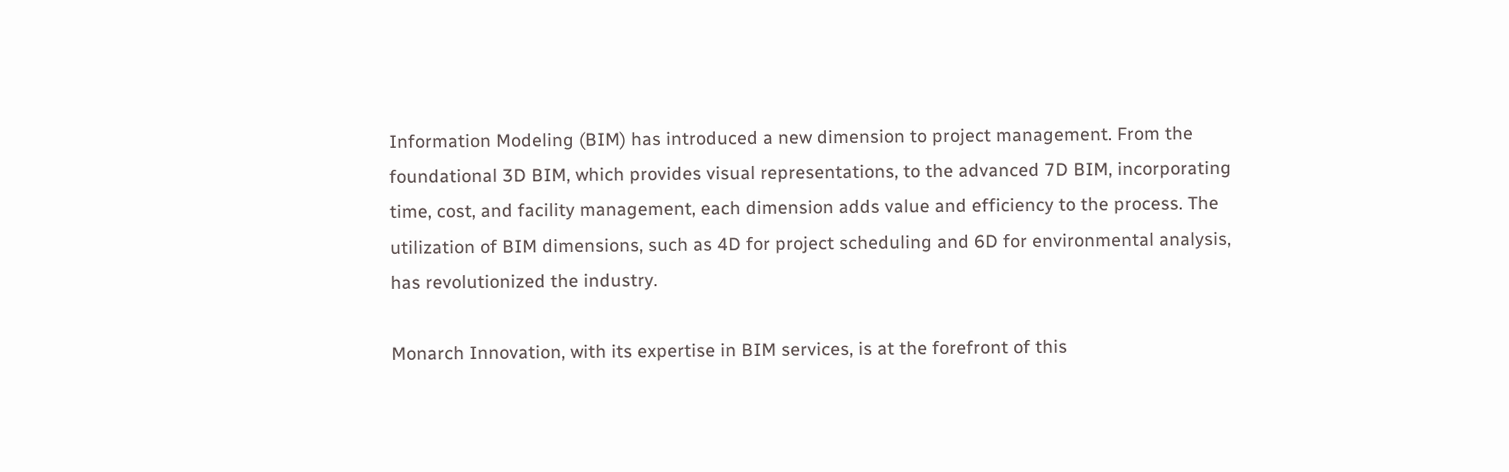Information Modeling (BIM) has introduced a new dimension to project management. From the foundational 3D BIM, which provides visual representations, to the advanced 7D BIM, incorporating time, cost, and facility management, each dimension adds value and efficiency to the process. The utilization of BIM dimensions, such as 4D for project scheduling and 6D for environmental analysis, has revolutionized the industry.

Monarch Innovation, with its expertise in BIM services, is at the forefront of this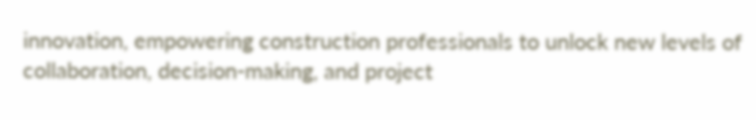innovation, empowering construction professionals to unlock new levels of collaboration, decision-making, and project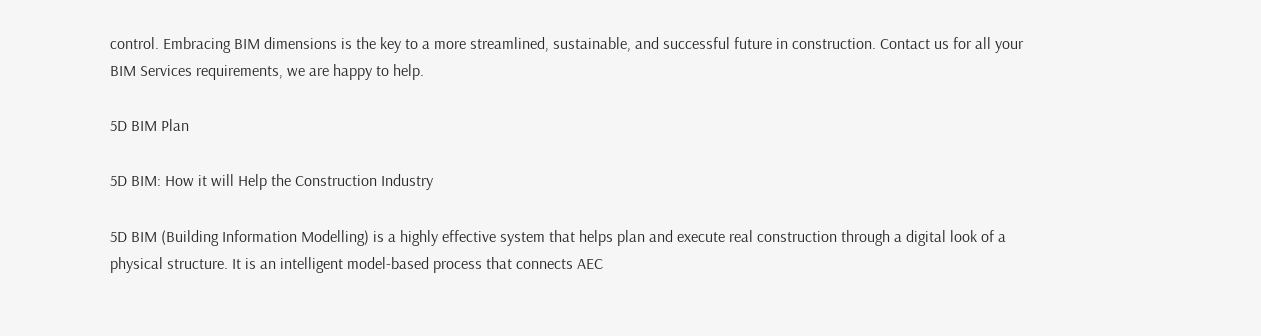control. Embracing BIM dimensions is the key to a more streamlined, sustainable, and successful future in construction. Contact us for all your BIM Services requirements, we are happy to help.

5D BIM Plan

5D BIM: How it will Help the Construction Industry

5D BIM (Building Information Modelling) is a highly effective system that helps plan and execute real construction through a digital look of a physical structure. It is an intelligent model-based process that connects AEC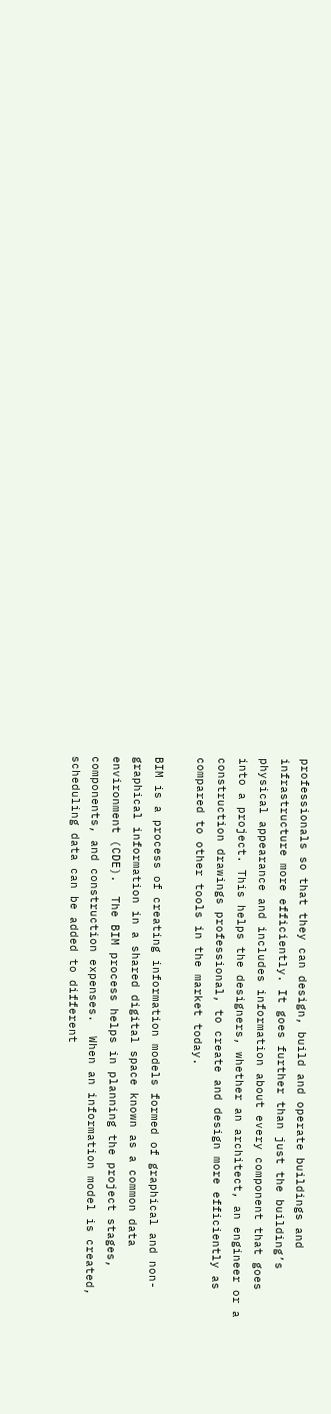professionals so that they can design, build and operate buildings and infrastructure more efficiently. It goes further than just the building’s physical appearance and includes information about every component that goes into a project. This helps the designers, whether an architect, an engineer or a construction drawings professional, to create and design more efficiently as compared to other tools in the market today.

BIM is a process of creating information models formed of graphical and non-graphical information in a shared digital space known as a common data environment (CDE).  The BIM process helps in planning the project stages, components, and construction expenses.  When an information model is created, scheduling data can be added to different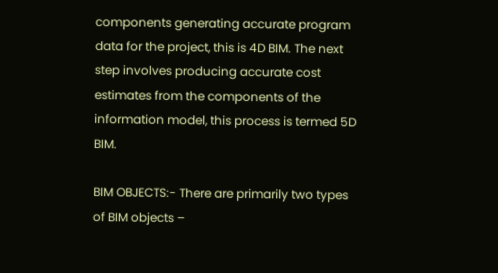components generating accurate program data for the project, this is 4D BIM. The next step involves producing accurate cost estimates from the components of the information model, this process is termed 5D BIM.

BIM OBJECTS:- There are primarily two types of BIM objects –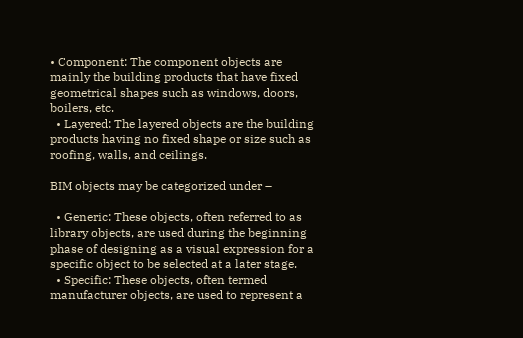• Component: The component objects are mainly the building products that have fixed geometrical shapes such as windows, doors, boilers, etc.
  • Layered: The layered objects are the building products having no fixed shape or size such as roofing, walls, and ceilings.

BIM objects may be categorized under –

  • Generic: These objects, often referred to as library objects, are used during the beginning phase of designing as a visual expression for a specific object to be selected at a later stage.
  • Specific: These objects, often termed manufacturer objects, are used to represent a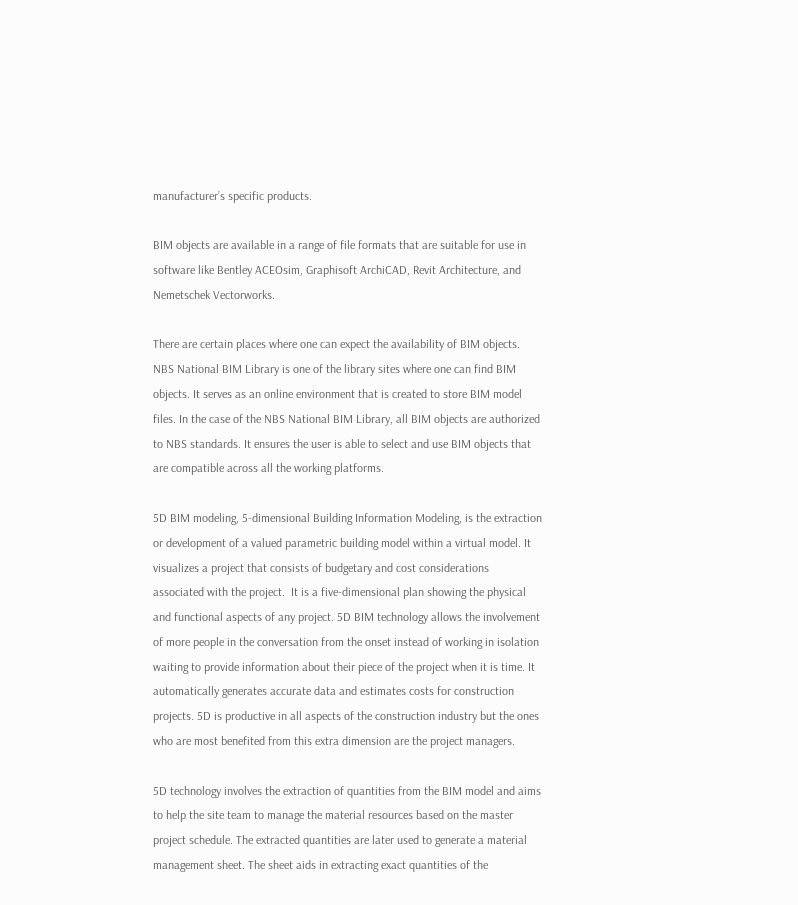manufacturer’s specific products.

BIM objects are available in a range of file formats that are suitable for use in software like Bentley ACEOsim, Graphisoft ArchiCAD, Revit Architecture, and Nemetschek Vectorworks.

There are certain places where one can expect the availability of BIM objects. NBS National BIM Library is one of the library sites where one can find BIM objects. It serves as an online environment that is created to store BIM model files. In the case of the NBS National BIM Library, all BIM objects are authorized to NBS standards. It ensures the user is able to select and use BIM objects that are compatible across all the working platforms.

5D BIM modeling, 5-dimensional Building Information Modeling, is the extraction or development of a valued parametric building model within a virtual model. It visualizes a project that consists of budgetary and cost considerations associated with the project.  It is a five-dimensional plan showing the physical and functional aspects of any project. 5D BIM technology allows the involvement of more people in the conversation from the onset instead of working in isolation waiting to provide information about their piece of the project when it is time. It automatically generates accurate data and estimates costs for construction projects. 5D is productive in all aspects of the construction industry but the ones who are most benefited from this extra dimension are the project managers.

5D technology involves the extraction of quantities from the BIM model and aims to help the site team to manage the material resources based on the master project schedule. The extracted quantities are later used to generate a material management sheet. The sheet aids in extracting exact quantities of the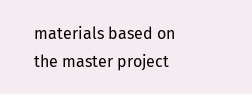materials based on the master project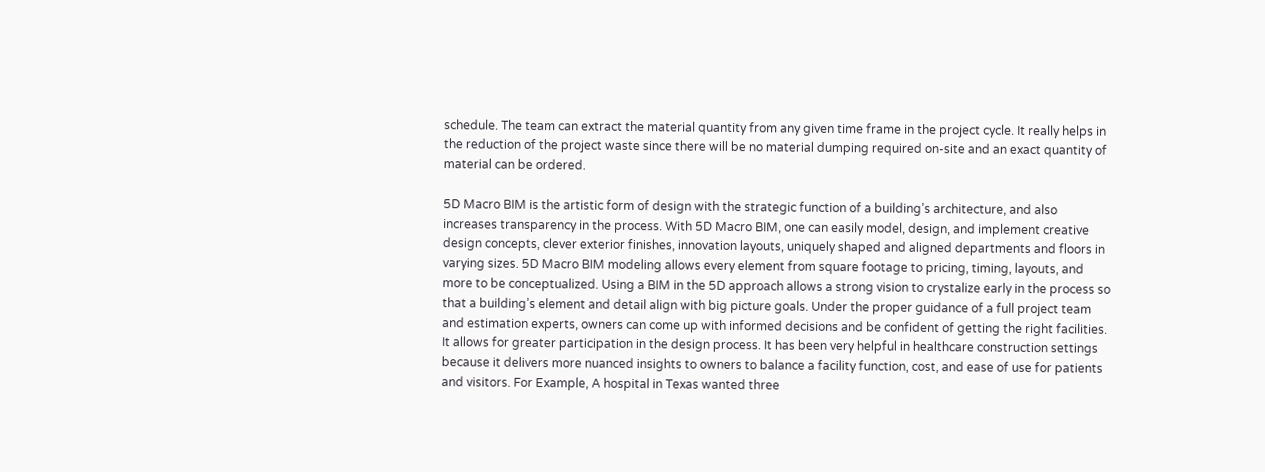schedule. The team can extract the material quantity from any given time frame in the project cycle. It really helps in the reduction of the project waste since there will be no material dumping required on-site and an exact quantity of material can be ordered.

5D Macro BIM is the artistic form of design with the strategic function of a building’s architecture, and also increases transparency in the process. With 5D Macro BIM, one can easily model, design, and implement creative design concepts, clever exterior finishes, innovation layouts, uniquely shaped and aligned departments and floors in varying sizes. 5D Macro BIM modeling allows every element from square footage to pricing, timing, layouts, and more to be conceptualized. Using a BIM in the 5D approach allows a strong vision to crystalize early in the process so that a building’s element and detail align with big picture goals. Under the proper guidance of a full project team and estimation experts, owners can come up with informed decisions and be confident of getting the right facilities. It allows for greater participation in the design process. It has been very helpful in healthcare construction settings because it delivers more nuanced insights to owners to balance a facility function, cost, and ease of use for patients and visitors. For Example, A hospital in Texas wanted three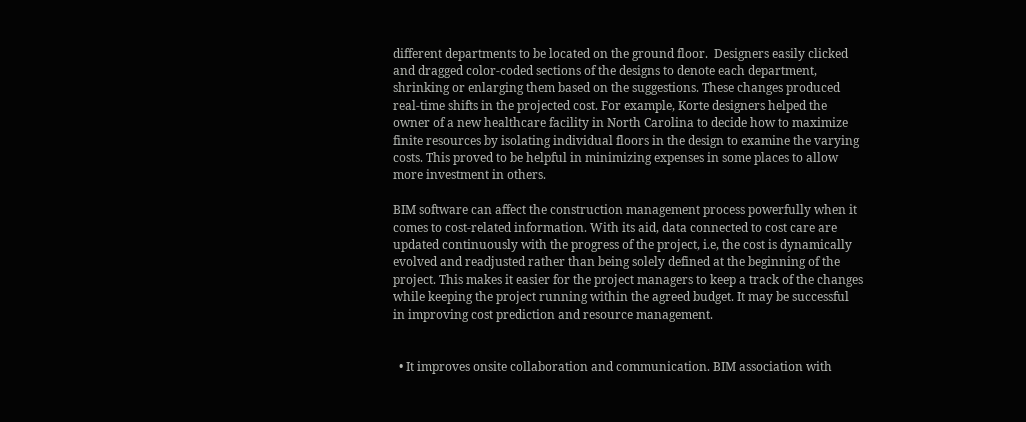different departments to be located on the ground floor.  Designers easily clicked and dragged color-coded sections of the designs to denote each department, shrinking or enlarging them based on the suggestions. These changes produced real-time shifts in the projected cost. For example, Korte designers helped the owner of a new healthcare facility in North Carolina to decide how to maximize finite resources by isolating individual floors in the design to examine the varying costs. This proved to be helpful in minimizing expenses in some places to allow more investment in others.

BIM software can affect the construction management process powerfully when it comes to cost-related information. With its aid, data connected to cost care are updated continuously with the progress of the project, i.e, the cost is dynamically evolved and readjusted rather than being solely defined at the beginning of the project. This makes it easier for the project managers to keep a track of the changes while keeping the project running within the agreed budget. It may be successful in improving cost prediction and resource management.


  • It improves onsite collaboration and communication. BIM association with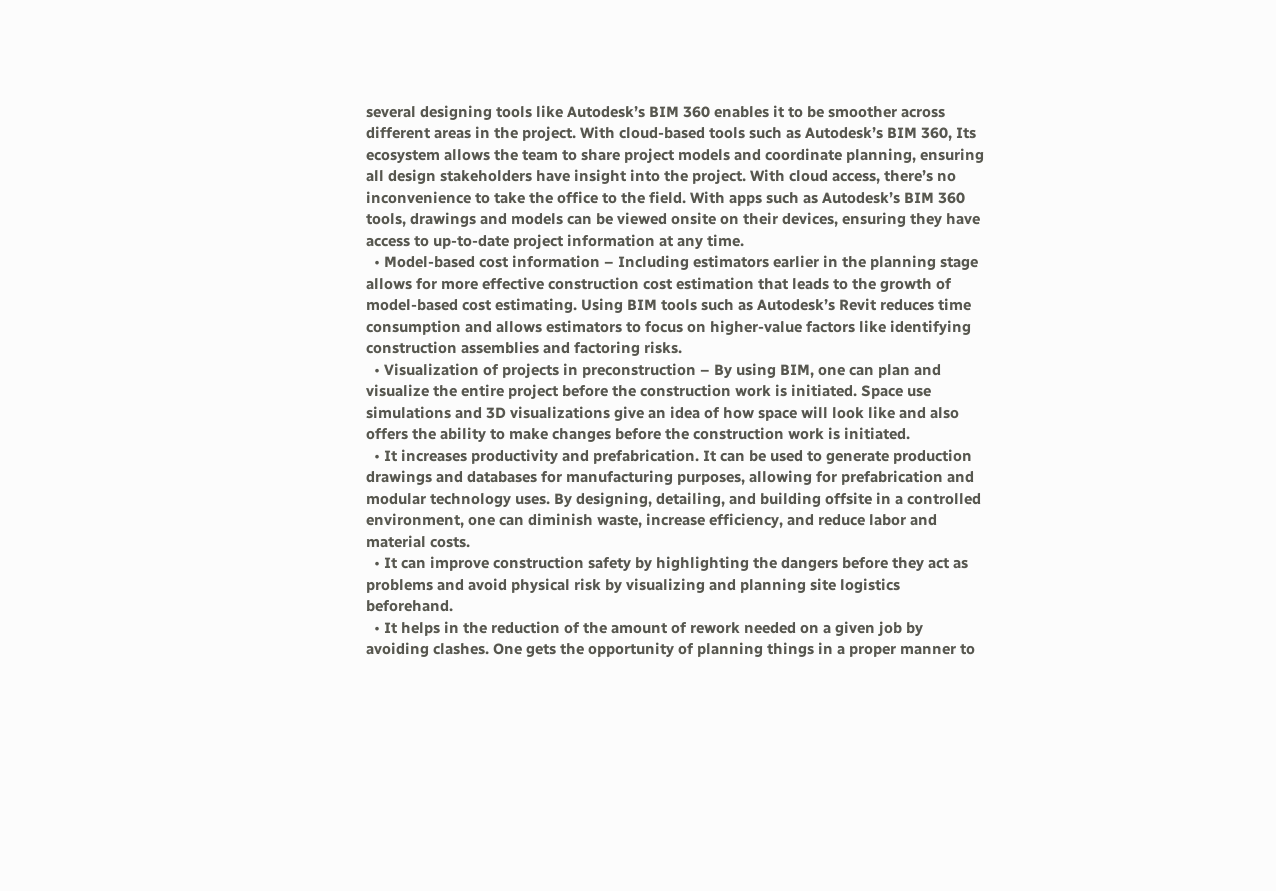several designing tools like Autodesk’s BIM 360 enables it to be smoother across different areas in the project. With cloud-based tools such as Autodesk’s BIM 360, Its ecosystem allows the team to share project models and coordinate planning, ensuring all design stakeholders have insight into the project. With cloud access, there’s no inconvenience to take the office to the field. With apps such as Autodesk’s BIM 360 tools, drawings and models can be viewed onsite on their devices, ensuring they have access to up-to-date project information at any time.
  • Model-based cost information – Including estimators earlier in the planning stage allows for more effective construction cost estimation that leads to the growth of model-based cost estimating. Using BIM tools such as Autodesk’s Revit reduces time consumption and allows estimators to focus on higher-value factors like identifying construction assemblies and factoring risks.
  • Visualization of projects in preconstruction – By using BIM, one can plan and visualize the entire project before the construction work is initiated. Space use simulations and 3D visualizations give an idea of how space will look like and also offers the ability to make changes before the construction work is initiated.
  • It increases productivity and prefabrication. It can be used to generate production drawings and databases for manufacturing purposes, allowing for prefabrication and modular technology uses. By designing, detailing, and building offsite in a controlled environment, one can diminish waste, increase efficiency, and reduce labor and material costs.
  • It can improve construction safety by highlighting the dangers before they act as problems and avoid physical risk by visualizing and planning site logistics beforehand.
  • It helps in the reduction of the amount of rework needed on a given job by avoiding clashes. One gets the opportunity of planning things in a proper manner to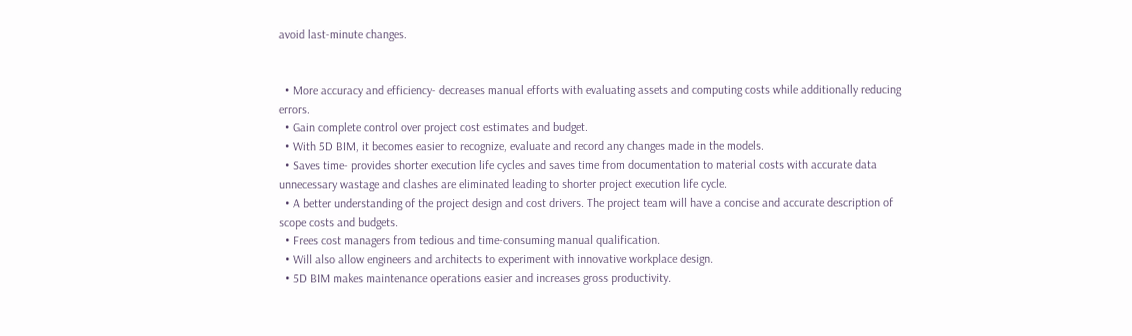avoid last-minute changes.


  • More accuracy and efficiency- decreases manual efforts with evaluating assets and computing costs while additionally reducing errors.
  • Gain complete control over project cost estimates and budget.
  • With 5D BIM, it becomes easier to recognize, evaluate and record any changes made in the models.
  • Saves time- provides shorter execution life cycles and saves time from documentation to material costs with accurate data unnecessary wastage and clashes are eliminated leading to shorter project execution life cycle.
  • A better understanding of the project design and cost drivers. The project team will have a concise and accurate description of scope costs and budgets.
  • Frees cost managers from tedious and time-consuming manual qualification.
  • Will also allow engineers and architects to experiment with innovative workplace design.
  • 5D BIM makes maintenance operations easier and increases gross productivity.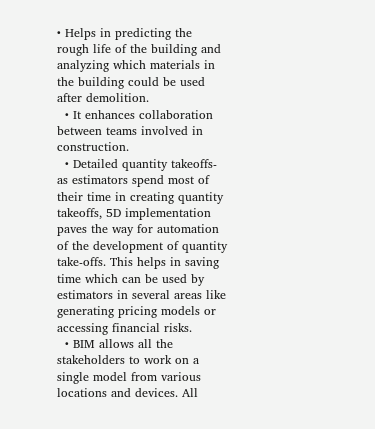• Helps in predicting the rough life of the building and analyzing which materials in the building could be used after demolition.
  • It enhances collaboration between teams involved in construction.
  • Detailed quantity takeoffs- as estimators spend most of their time in creating quantity takeoffs, 5D implementation paves the way for automation of the development of quantity take-offs. This helps in saving time which can be used by estimators in several areas like generating pricing models or accessing financial risks.
  • BIM allows all the stakeholders to work on a single model from various locations and devices. All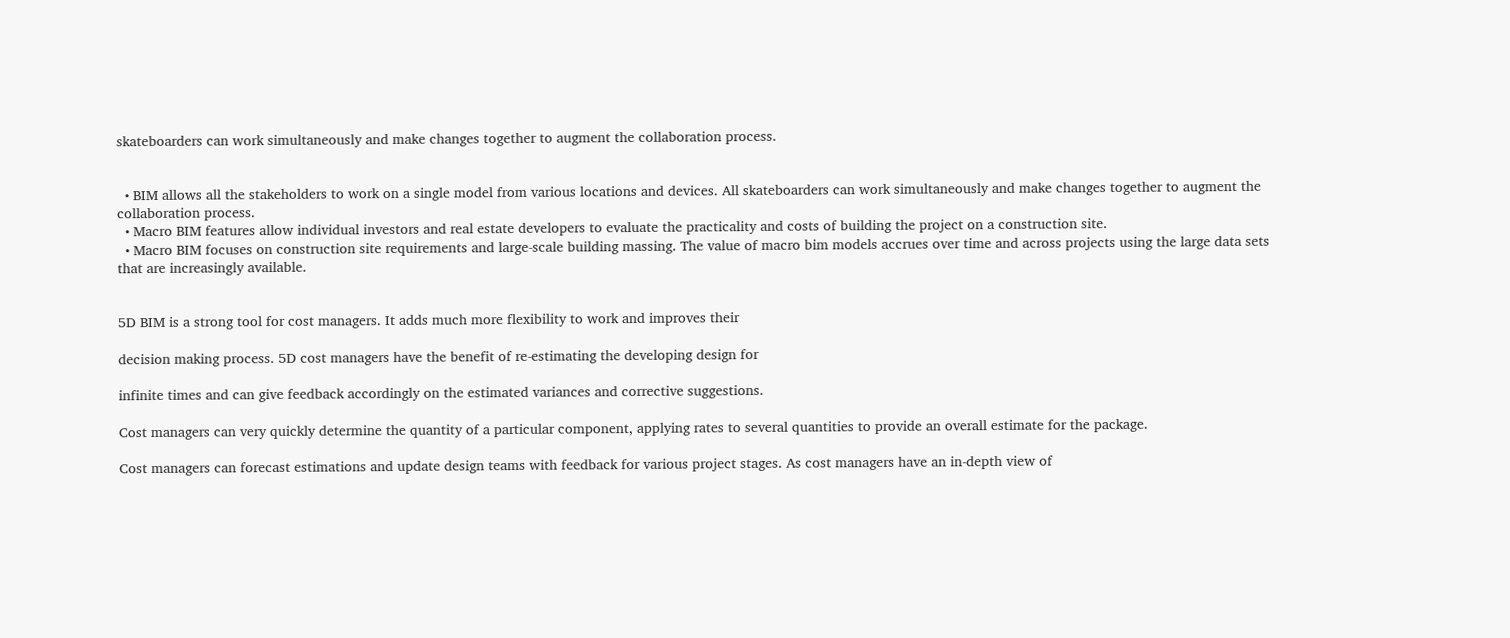skateboarders can work simultaneously and make changes together to augment the collaboration process.


  • BIM allows all the stakeholders to work on a single model from various locations and devices. All skateboarders can work simultaneously and make changes together to augment the collaboration process.
  • Macro BIM features allow individual investors and real estate developers to evaluate the practicality and costs of building the project on a construction site.
  • Macro BIM focuses on construction site requirements and large-scale building massing. The value of macro bim models accrues over time and across projects using the large data sets that are increasingly available.


5D BIM is a strong tool for cost managers. It adds much more flexibility to work and improves their

decision making process. 5D cost managers have the benefit of re-estimating the developing design for

infinite times and can give feedback accordingly on the estimated variances and corrective suggestions.

Cost managers can very quickly determine the quantity of a particular component, applying rates to several quantities to provide an overall estimate for the package.

Cost managers can forecast estimations and update design teams with feedback for various project stages. As cost managers have an in-depth view of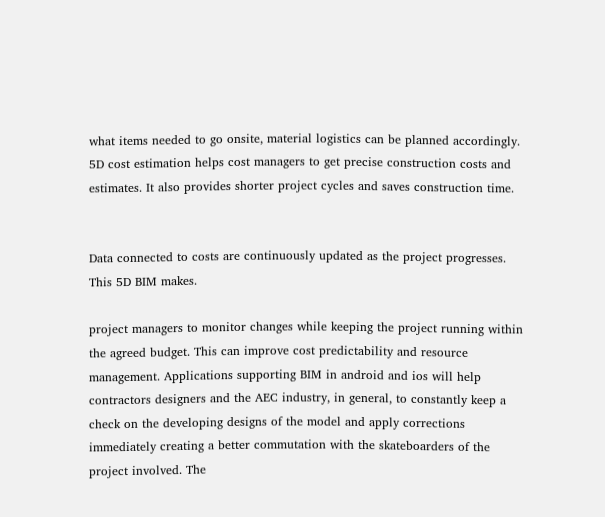what items needed to go onsite, material logistics can be planned accordingly. 5D cost estimation helps cost managers to get precise construction costs and estimates. It also provides shorter project cycles and saves construction time.


Data connected to costs are continuously updated as the project progresses. This 5D BIM makes.

project managers to monitor changes while keeping the project running within the agreed budget. This can improve cost predictability and resource management. Applications supporting BIM in android and ios will help contractors designers and the AEC industry, in general, to constantly keep a check on the developing designs of the model and apply corrections immediately creating a better commutation with the skateboarders of the project involved. The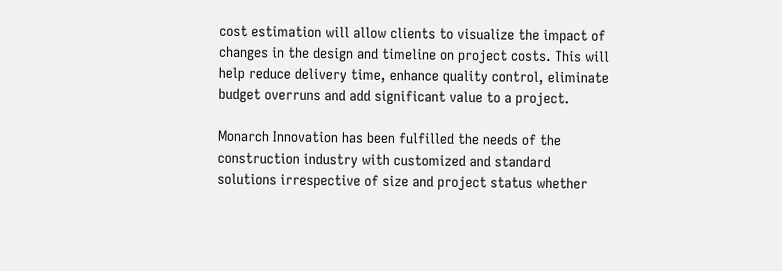cost estimation will allow clients to visualize the impact of changes in the design and timeline on project costs. This will help reduce delivery time, enhance quality control, eliminate budget overruns and add significant value to a project.

Monarch Innovation has been fulfilled the needs of the construction industry with customized and standard solutions irrespective of size and project status whether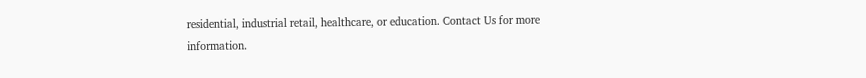residential, industrial retail, healthcare, or education. Contact Us for more information.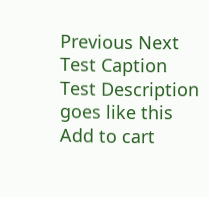Previous Next
Test Caption
Test Description goes like this
Add to cart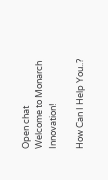Open chat
Welcome to Monarch Innovation!

How Can I Help You..?